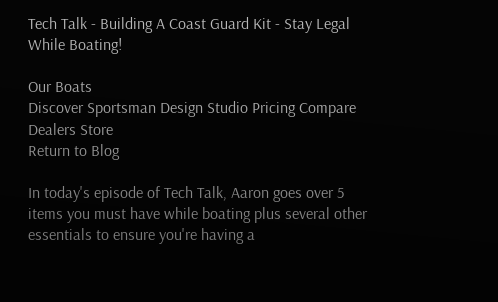Tech Talk - Building A Coast Guard Kit - Stay Legal While Boating!

Our Boats
Discover Sportsman Design Studio Pricing Compare Dealers Store
Return to Blog

In today's episode of Tech Talk, Aaron goes over 5 items you must have while boating plus several other essentials to ensure you're having a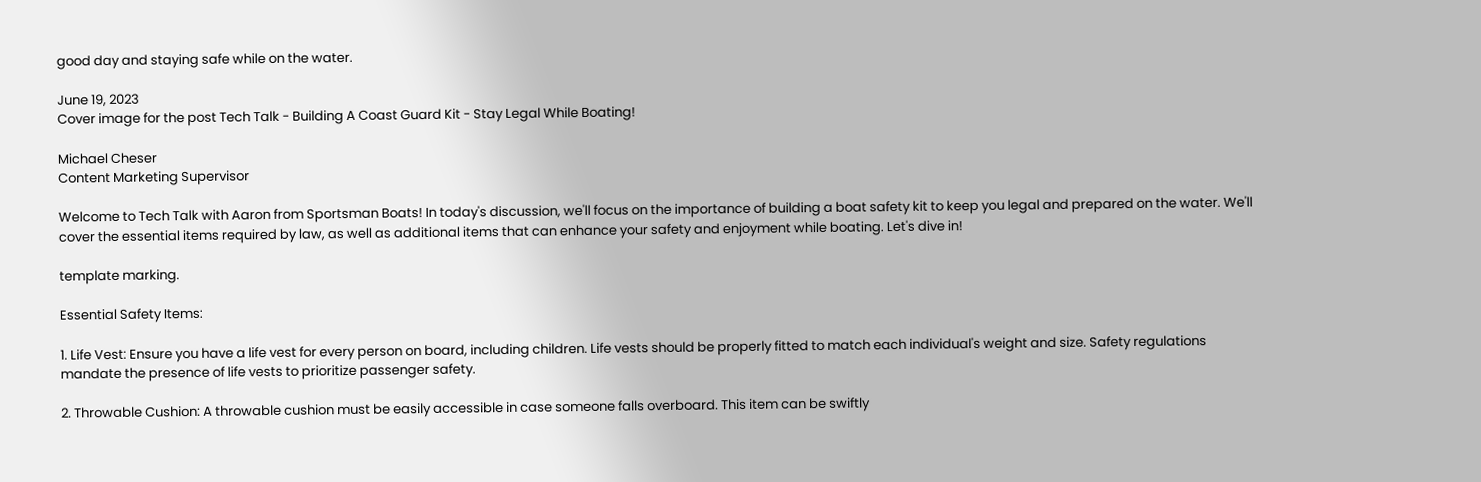good day and staying safe while on the water.

June 19, 2023
Cover image for the post Tech Talk - Building A Coast Guard Kit - Stay Legal While Boating!

Michael Cheser
Content Marketing Supervisor

Welcome to Tech Talk with Aaron from Sportsman Boats! In today's discussion, we'll focus on the importance of building a boat safety kit to keep you legal and prepared on the water. We'll cover the essential items required by law, as well as additional items that can enhance your safety and enjoyment while boating. Let's dive in!

template marking.

Essential Safety Items:

1. Life Vest: Ensure you have a life vest for every person on board, including children. Life vests should be properly fitted to match each individual's weight and size. Safety regulations mandate the presence of life vests to prioritize passenger safety.

2. Throwable Cushion: A throwable cushion must be easily accessible in case someone falls overboard. This item can be swiftly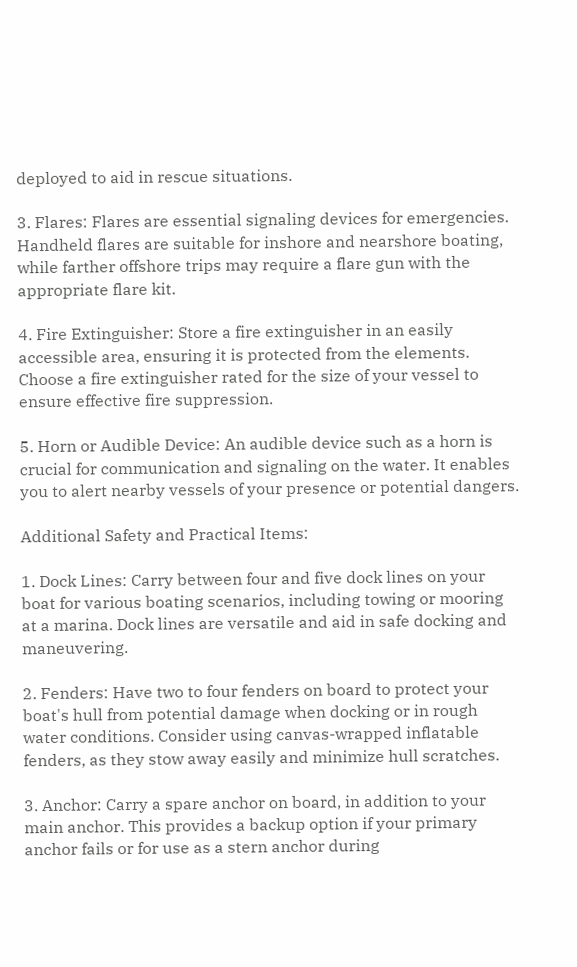deployed to aid in rescue situations.

3. Flares: Flares are essential signaling devices for emergencies. Handheld flares are suitable for inshore and nearshore boating, while farther offshore trips may require a flare gun with the appropriate flare kit.

4. Fire Extinguisher: Store a fire extinguisher in an easily accessible area, ensuring it is protected from the elements. Choose a fire extinguisher rated for the size of your vessel to ensure effective fire suppression.

5. Horn or Audible Device: An audible device such as a horn is crucial for communication and signaling on the water. It enables you to alert nearby vessels of your presence or potential dangers.

Additional Safety and Practical Items:

1. Dock Lines: Carry between four and five dock lines on your boat for various boating scenarios, including towing or mooring at a marina. Dock lines are versatile and aid in safe docking and maneuvering.

2. Fenders: Have two to four fenders on board to protect your boat's hull from potential damage when docking or in rough water conditions. Consider using canvas-wrapped inflatable fenders, as they stow away easily and minimize hull scratches.

3. Anchor: Carry a spare anchor on board, in addition to your main anchor. This provides a backup option if your primary anchor fails or for use as a stern anchor during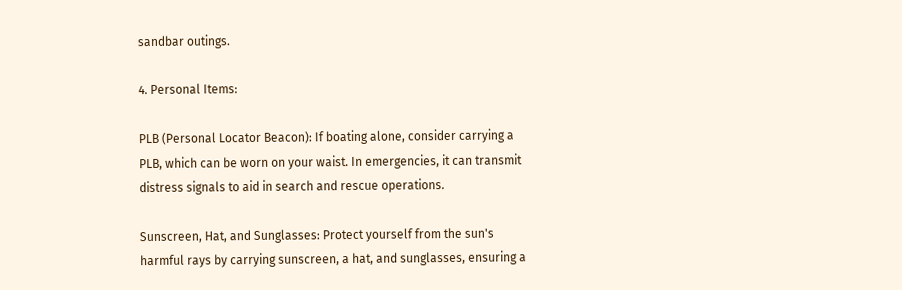sandbar outings.

4. Personal Items:

PLB (Personal Locator Beacon): If boating alone, consider carrying a PLB, which can be worn on your waist. In emergencies, it can transmit distress signals to aid in search and rescue operations.

Sunscreen, Hat, and Sunglasses: Protect yourself from the sun's harmful rays by carrying sunscreen, a hat, and sunglasses, ensuring a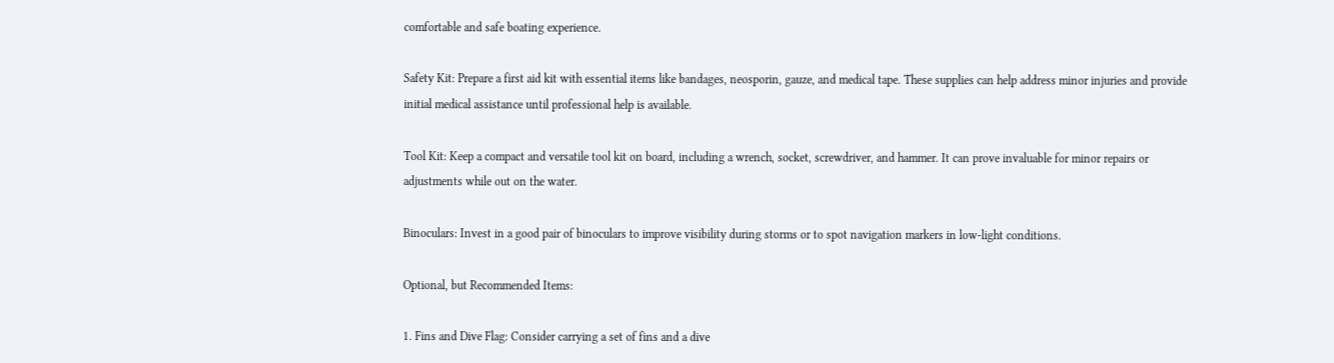comfortable and safe boating experience.

Safety Kit: Prepare a first aid kit with essential items like bandages, neosporin, gauze, and medical tape. These supplies can help address minor injuries and provide initial medical assistance until professional help is available.

Tool Kit: Keep a compact and versatile tool kit on board, including a wrench, socket, screwdriver, and hammer. It can prove invaluable for minor repairs or adjustments while out on the water.

Binoculars: Invest in a good pair of binoculars to improve visibility during storms or to spot navigation markers in low-light conditions.

Optional, but Recommended Items:

1. Fins and Dive Flag: Consider carrying a set of fins and a dive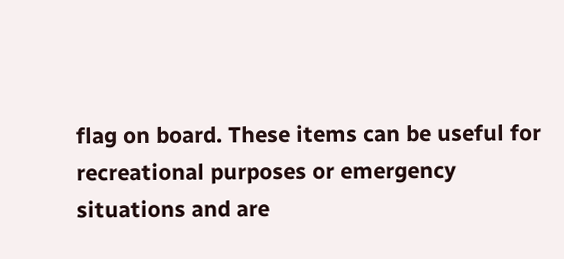flag on board. These items can be useful for recreational purposes or emergency situations and are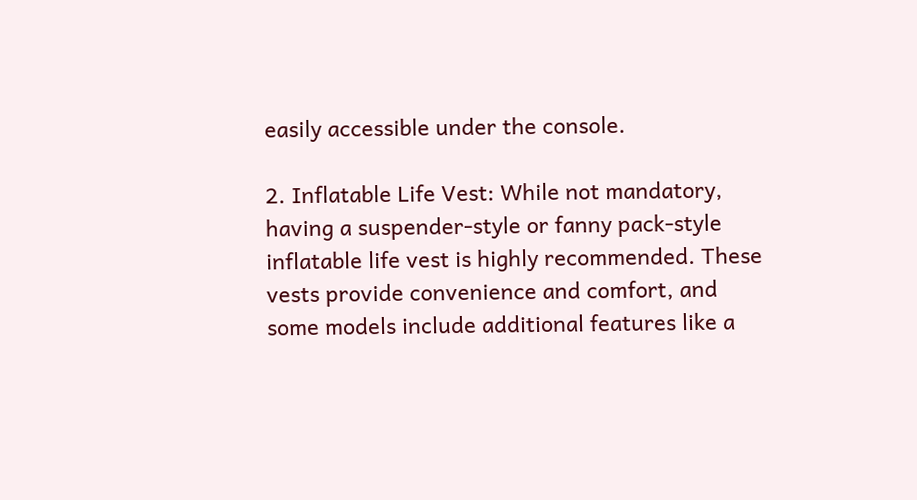easily accessible under the console.

2. Inflatable Life Vest: While not mandatory, having a suspender-style or fanny pack-style inflatable life vest is highly recommended. These vests provide convenience and comfort, and some models include additional features like a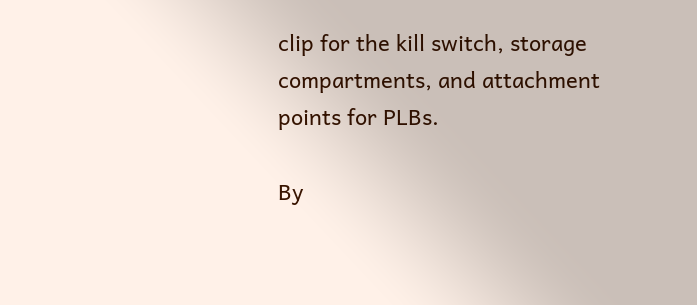clip for the kill switch, storage compartments, and attachment points for PLBs.

By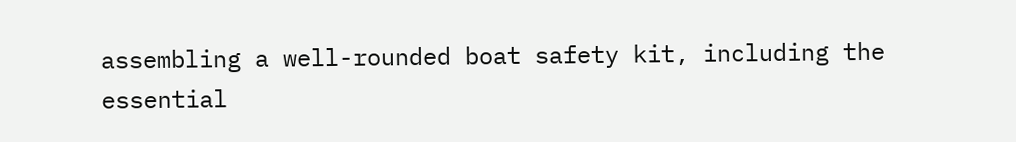assembling a well-rounded boat safety kit, including the essential